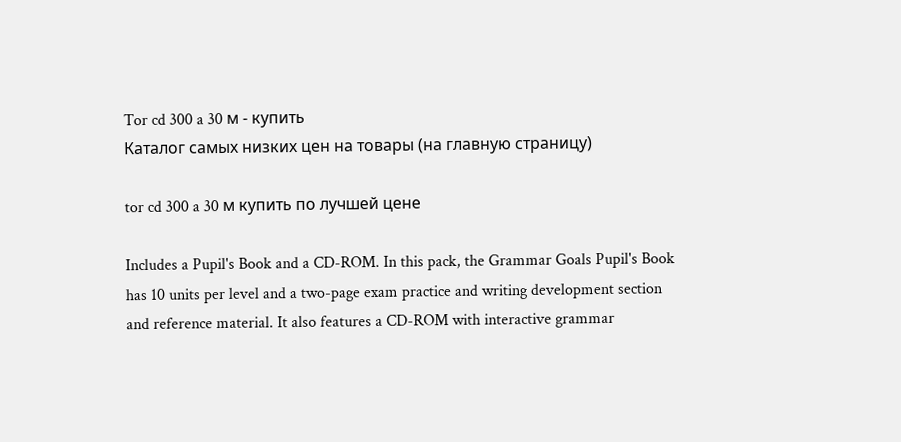Tor cd 300 a 30 м - купить
Каталог самых низких цен на товары (на главную страницу)

tor cd 300 a 30 м купить по лучшей цене

Includes a Pupil's Book and a CD-ROM. In this pack, the Grammar Goals Pupil's Book has 10 units per level and a two-page exam practice and writing development section and reference material. It also features a CD-ROM with interactive grammar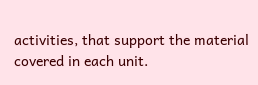activities, that support the material covered in each unit.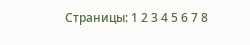Страницы: 1 2 3 4 5 6 7 8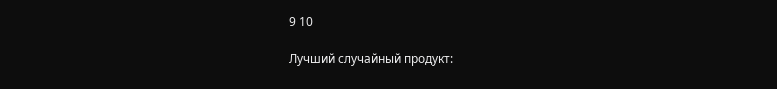9 10

Лучший случайный продукт: